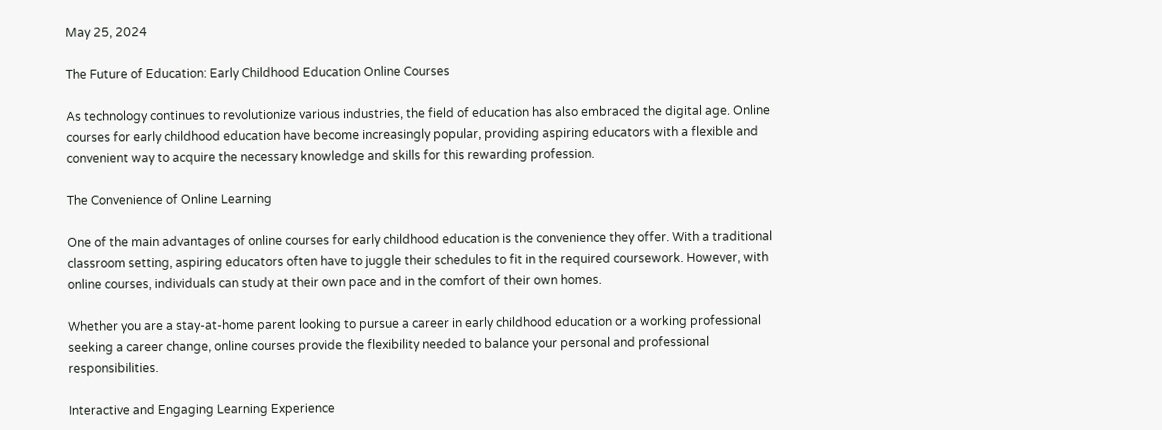May 25, 2024

The Future of Education: Early Childhood Education Online Courses

As technology continues to revolutionize various industries, the field of education has also embraced the digital age. Online courses for early childhood education have become increasingly popular, providing aspiring educators with a flexible and convenient way to acquire the necessary knowledge and skills for this rewarding profession.

The Convenience of Online Learning

One of the main advantages of online courses for early childhood education is the convenience they offer. With a traditional classroom setting, aspiring educators often have to juggle their schedules to fit in the required coursework. However, with online courses, individuals can study at their own pace and in the comfort of their own homes.

Whether you are a stay-at-home parent looking to pursue a career in early childhood education or a working professional seeking a career change, online courses provide the flexibility needed to balance your personal and professional responsibilities.

Interactive and Engaging Learning Experience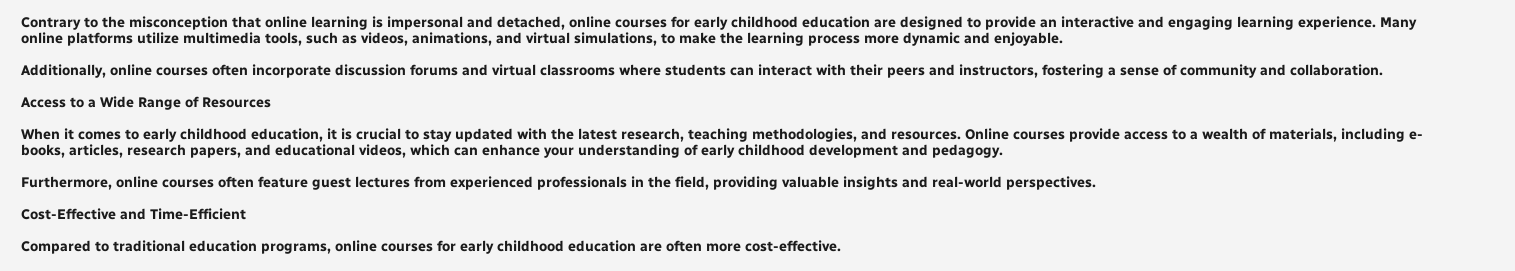Contrary to the misconception that online learning is impersonal and detached, online courses for early childhood education are designed to provide an interactive and engaging learning experience. Many online platforms utilize multimedia tools, such as videos, animations, and virtual simulations, to make the learning process more dynamic and enjoyable.

Additionally, online courses often incorporate discussion forums and virtual classrooms where students can interact with their peers and instructors, fostering a sense of community and collaboration.

Access to a Wide Range of Resources

When it comes to early childhood education, it is crucial to stay updated with the latest research, teaching methodologies, and resources. Online courses provide access to a wealth of materials, including e-books, articles, research papers, and educational videos, which can enhance your understanding of early childhood development and pedagogy.

Furthermore, online courses often feature guest lectures from experienced professionals in the field, providing valuable insights and real-world perspectives.

Cost-Effective and Time-Efficient

Compared to traditional education programs, online courses for early childhood education are often more cost-effective.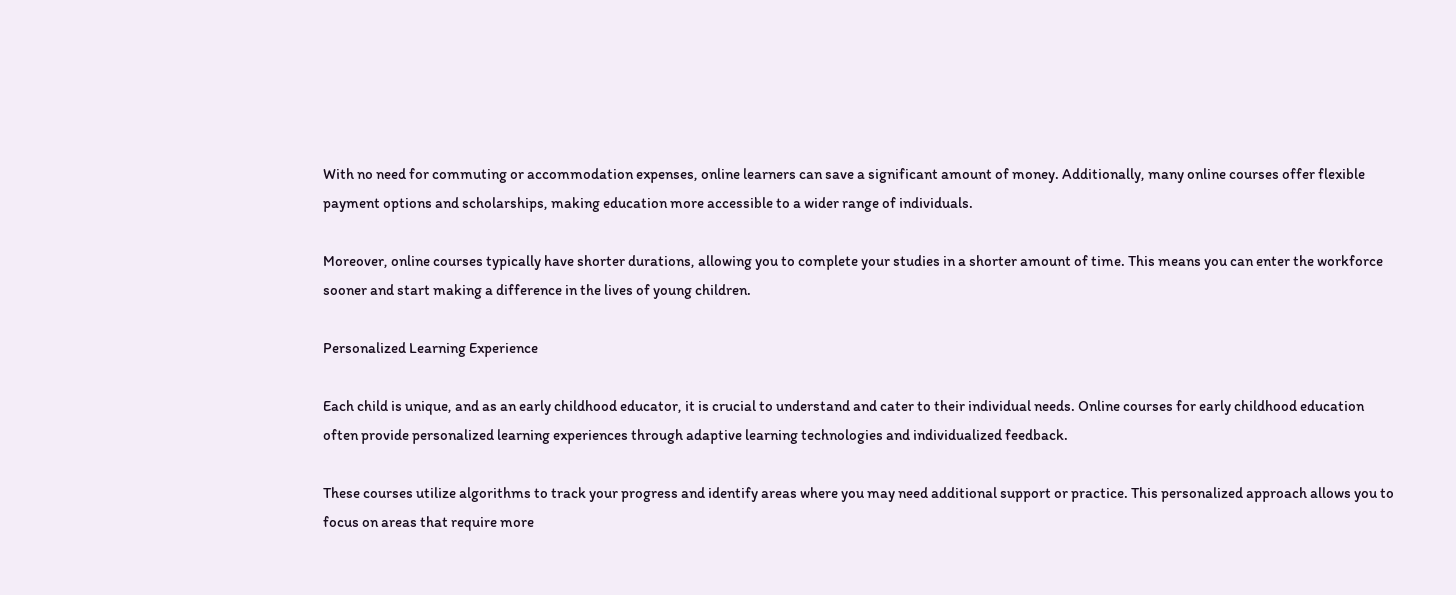With no need for commuting or accommodation expenses, online learners can save a significant amount of money. Additionally, many online courses offer flexible payment options and scholarships, making education more accessible to a wider range of individuals.

Moreover, online courses typically have shorter durations, allowing you to complete your studies in a shorter amount of time. This means you can enter the workforce sooner and start making a difference in the lives of young children.

Personalized Learning Experience

Each child is unique, and as an early childhood educator, it is crucial to understand and cater to their individual needs. Online courses for early childhood education often provide personalized learning experiences through adaptive learning technologies and individualized feedback.

These courses utilize algorithms to track your progress and identify areas where you may need additional support or practice. This personalized approach allows you to focus on areas that require more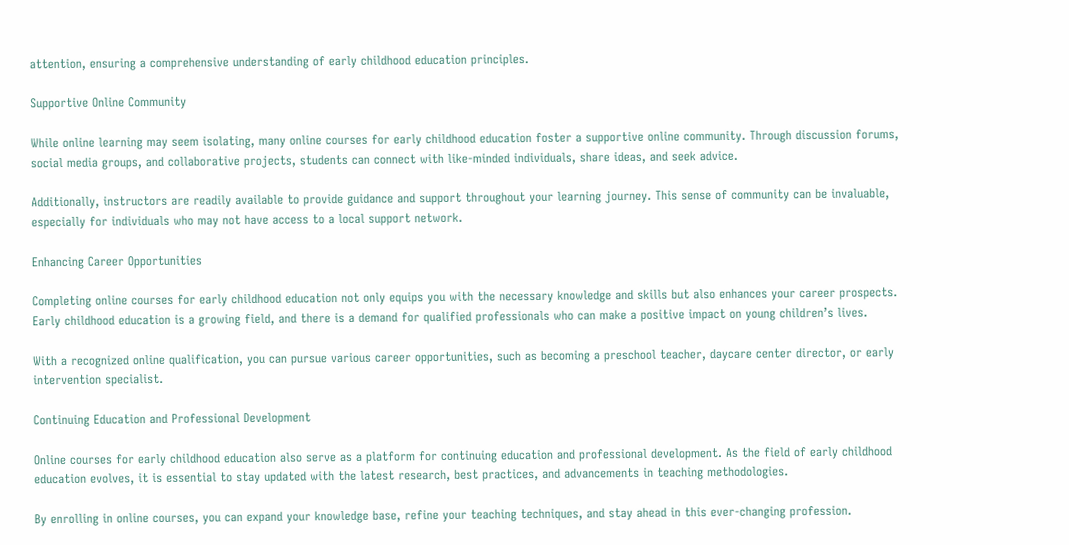attention, ensuring a comprehensive understanding of early childhood education principles.

Supportive Online Community

While online learning may seem isolating, many online courses for early childhood education foster a supportive online community. Through discussion forums, social media groups, and collaborative projects, students can connect with like-minded individuals, share ideas, and seek advice.

Additionally, instructors are readily available to provide guidance and support throughout your learning journey. This sense of community can be invaluable, especially for individuals who may not have access to a local support network.

Enhancing Career Opportunities

Completing online courses for early childhood education not only equips you with the necessary knowledge and skills but also enhances your career prospects. Early childhood education is a growing field, and there is a demand for qualified professionals who can make a positive impact on young children’s lives.

With a recognized online qualification, you can pursue various career opportunities, such as becoming a preschool teacher, daycare center director, or early intervention specialist.

Continuing Education and Professional Development

Online courses for early childhood education also serve as a platform for continuing education and professional development. As the field of early childhood education evolves, it is essential to stay updated with the latest research, best practices, and advancements in teaching methodologies.

By enrolling in online courses, you can expand your knowledge base, refine your teaching techniques, and stay ahead in this ever-changing profession.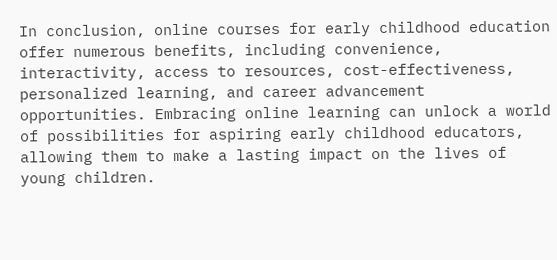In conclusion, online courses for early childhood education offer numerous benefits, including convenience, interactivity, access to resources, cost-effectiveness, personalized learning, and career advancement opportunities. Embracing online learning can unlock a world of possibilities for aspiring early childhood educators, allowing them to make a lasting impact on the lives of young children.